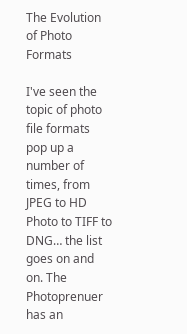The Evolution of Photo Formats

I've seen the topic of photo file formats pop up a number of times, from JPEG to HD Photo to TIFF to DNG… the list goes on and on. The Photoprenuer has an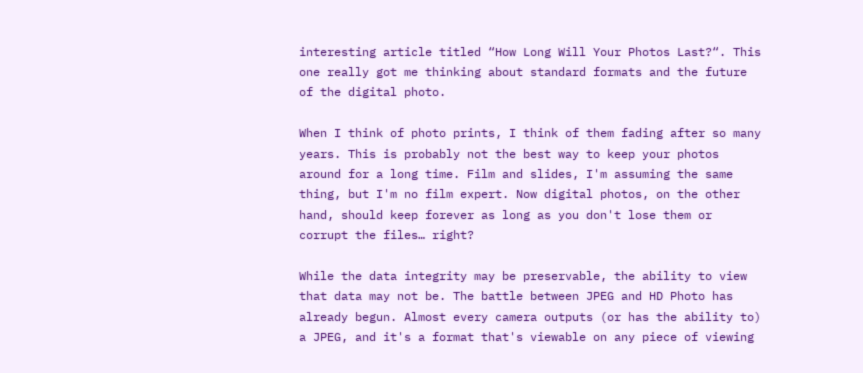interesting article titled “How Long Will Your Photos Last?“. This one really got me thinking about standard formats and the future of the digital photo.

When I think of photo prints, I think of them fading after so many years. This is probably not the best way to keep your photos around for a long time. Film and slides, I'm assuming the same thing, but I'm no film expert. Now digital photos, on the other hand, should keep forever as long as you don't lose them or corrupt the files… right?

While the data integrity may be preservable, the ability to view that data may not be. The battle between JPEG and HD Photo has already begun. Almost every camera outputs (or has the ability to) a JPEG, and it's a format that's viewable on any piece of viewing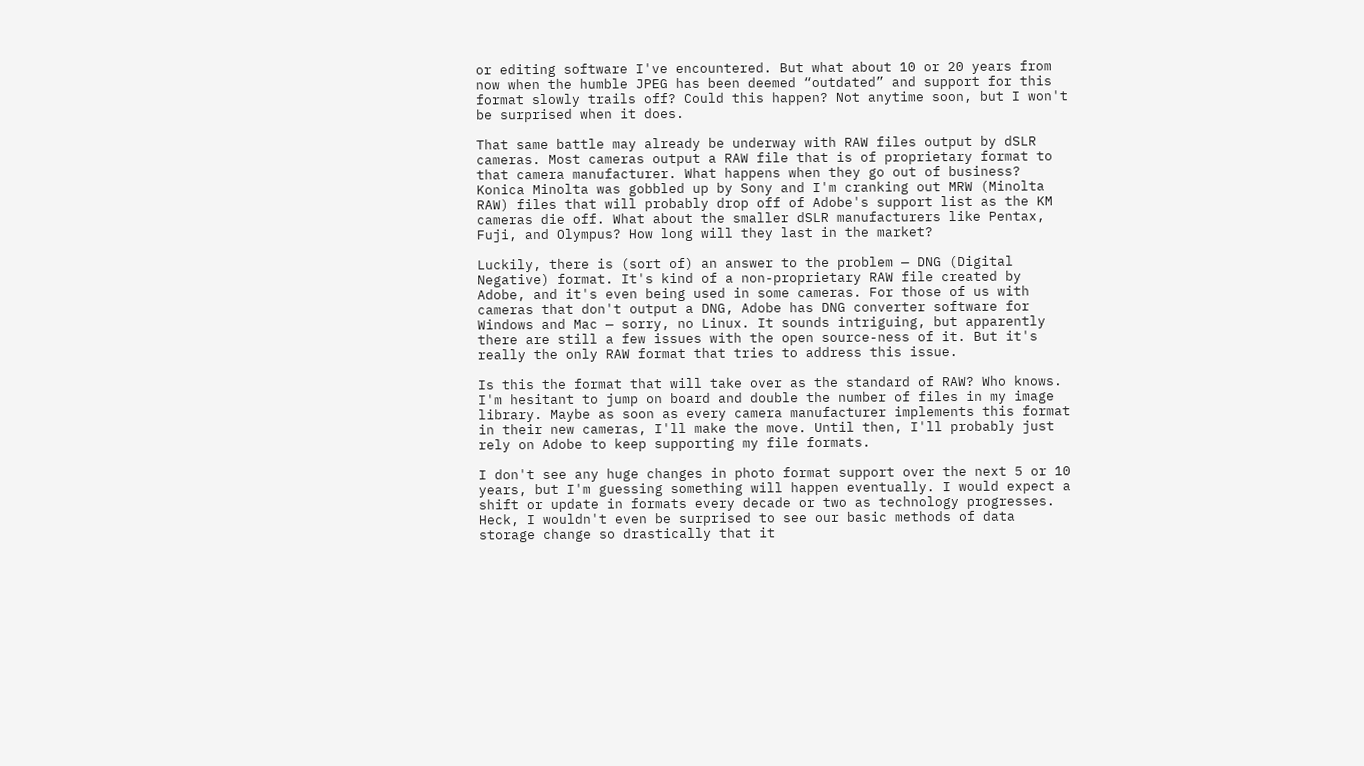or editing software I've encountered. But what about 10 or 20 years from now when the humble JPEG has been deemed “outdated” and support for this format slowly trails off? Could this happen? Not anytime soon, but I won't be surprised when it does.

That same battle may already be underway with RAW files output by dSLR cameras. Most cameras output a RAW file that is of proprietary format to that camera manufacturer. What happens when they go out of business? Konica Minolta was gobbled up by Sony and I'm cranking out MRW (Minolta RAW) files that will probably drop off of Adobe's support list as the KM cameras die off. What about the smaller dSLR manufacturers like Pentax, Fuji, and Olympus? How long will they last in the market?

Luckily, there is (sort of) an answer to the problem — DNG (Digital Negative) format. It's kind of a non-proprietary RAW file created by Adobe, and it's even being used in some cameras. For those of us with cameras that don't output a DNG, Adobe has DNG converter software for Windows and Mac — sorry, no Linux. It sounds intriguing, but apparently there are still a few issues with the open source-ness of it. But it's really the only RAW format that tries to address this issue.

Is this the format that will take over as the standard of RAW? Who knows. I'm hesitant to jump on board and double the number of files in my image library. Maybe as soon as every camera manufacturer implements this format in their new cameras, I'll make the move. Until then, I'll probably just rely on Adobe to keep supporting my file formats.

I don't see any huge changes in photo format support over the next 5 or 10 years, but I'm guessing something will happen eventually. I would expect a shift or update in formats every decade or two as technology progresses. Heck, I wouldn't even be surprised to see our basic methods of data storage change so drastically that it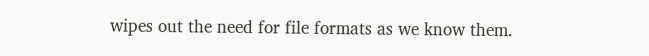wipes out the need for file formats as we know them.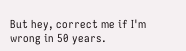But hey, correct me if I'm wrong in 50 years.